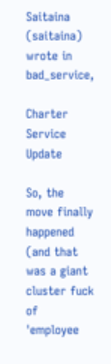Saitaina (saitaina) wrote in bad_service,

Charter Service Update

So, the move finally happened (and that was a giant cluster fuck of 'employee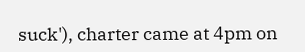suck'), charter came at 4pm on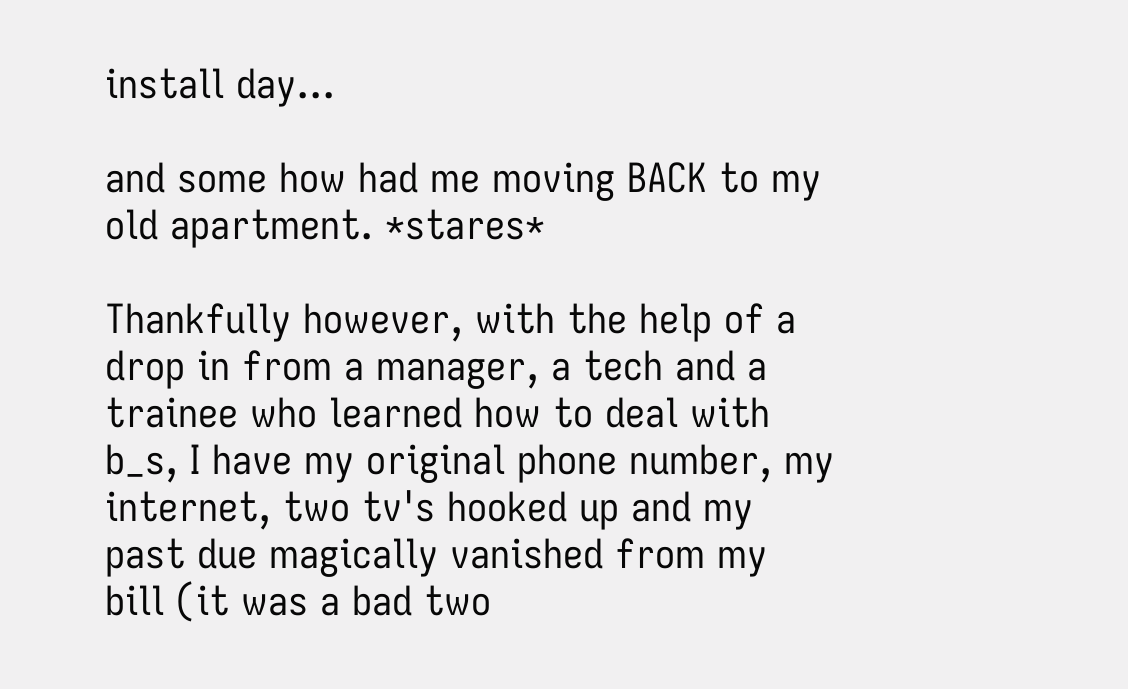install day...

and some how had me moving BACK to my old apartment. *stares*

Thankfully however, with the help of a drop in from a manager, a tech and a trainee who learned how to deal with b_s, I have my original phone number, my internet, two tv's hooked up and my past due magically vanished from my bill (it was a bad two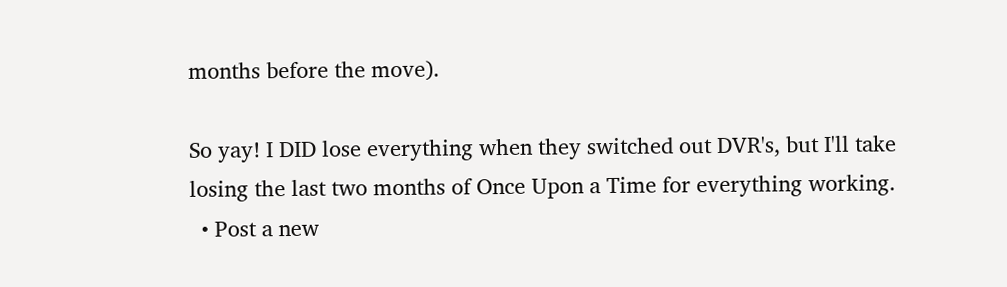months before the move).

So yay! I DID lose everything when they switched out DVR's, but I'll take losing the last two months of Once Upon a Time for everything working.
  • Post a new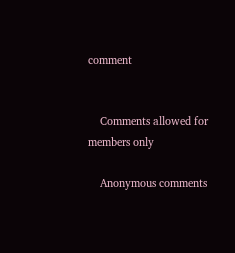comment


    Comments allowed for members only

    Anonymous comments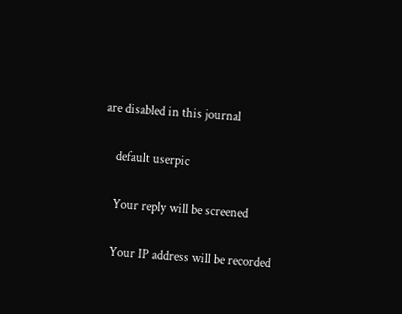are disabled in this journal

    default userpic

    Your reply will be screened

    Your IP address will be recorded